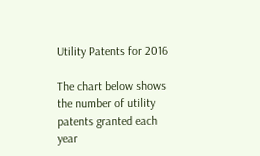Utility Patents for 2016

The chart below shows the number of utility patents granted each year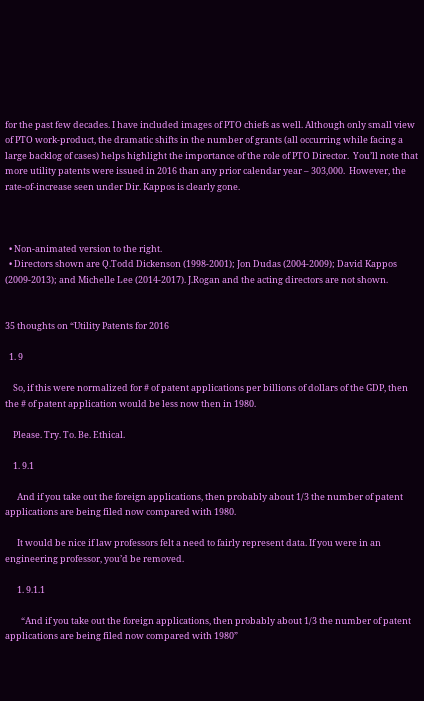for the past few decades. I have included images of PTO chiefs as well. Although only small view of PTO work-product, the dramatic shifts in the number of grants (all occurring while facing a large backlog of cases) helps highlight the importance of the role of PTO Director.  You’ll note that more utility patents were issued in 2016 than any prior calendar year – 303,000.  However, the rate-of-increase seen under Dir. Kappos is clearly gone.



  • Non-animated version to the right.
  • Directors shown are Q.Todd Dickenson (1998-2001); Jon Dudas (2004-2009); David Kappos (2009-2013); and Michelle Lee (2014-2017). J.Rogan and the acting directors are not shown.


35 thoughts on “Utility Patents for 2016

  1. 9

    So, if this were normalized for # of patent applications per billions of dollars of the GDP, then the # of patent application would be less now then in 1980.

    Please. Try. To. Be. Ethical.

    1. 9.1

      And if you take out the foreign applications, then probably about 1/3 the number of patent applications are being filed now compared with 1980.

      It would be nice if law professors felt a need to fairly represent data. If you were in an engineering professor, you’d be removed.

      1. 9.1.1

        “And if you take out the foreign applications, then probably about 1/3 the number of patent applications are being filed now compared with 1980”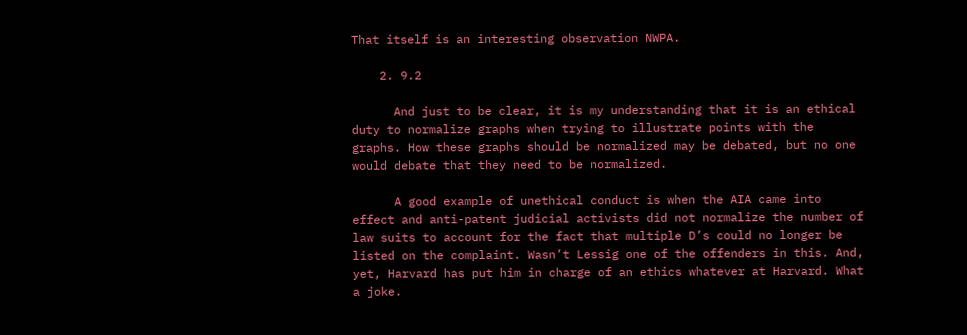That itself is an interesting observation NWPA.

    2. 9.2

      And just to be clear, it is my understanding that it is an ethical duty to normalize graphs when trying to illustrate points with the graphs. How these graphs should be normalized may be debated, but no one would debate that they need to be normalized.

      A good example of unethical conduct is when the AIA came into effect and anti-patent judicial activists did not normalize the number of law suits to account for the fact that multiple D’s could no longer be listed on the complaint. Wasn’t Lessig one of the offenders in this. And, yet, Harvard has put him in charge of an ethics whatever at Harvard. What a joke.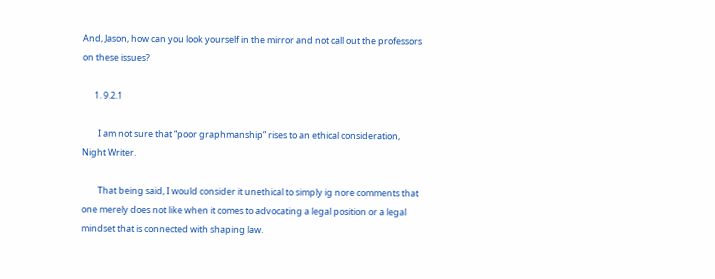And, Jason, how can you look yourself in the mirror and not call out the professors on these issues?

      1. 9.2.1

        I am not sure that “poor graphmanship” rises to an ethical consideration, Night Writer.

        That being said, I would consider it unethical to simply ig nore comments that one merely does not like when it comes to advocating a legal position or a legal mindset that is connected with shaping law.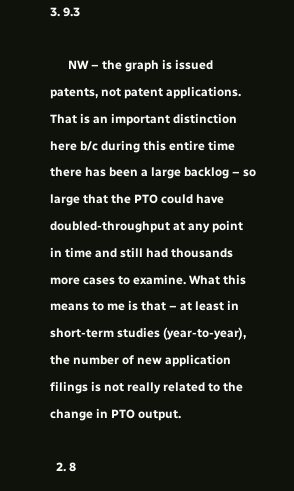3. 9.3

      NW – the graph is issued patents, not patent applications. That is an important distinction here b/c during this entire time there has been a large backlog – so large that the PTO could have doubled-throughput at any point in time and still had thousands more cases to examine. What this means to me is that – at least in short-term studies (year-to-year), the number of new application filings is not really related to the change in PTO output.

  2. 8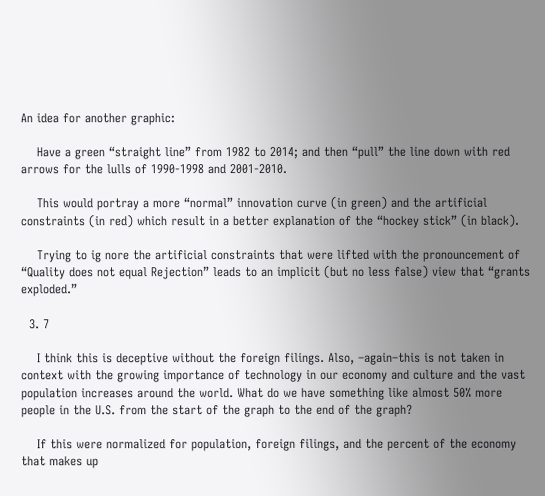An idea for another graphic:

    Have a green “straight line” from 1982 to 2014; and then “pull” the line down with red arrows for the lulls of 1990-1998 and 2001-2010.

    This would portray a more “normal” innovation curve (in green) and the artificial constraints (in red) which result in a better explanation of the “hockey stick” (in black).

    Trying to ig nore the artificial constraints that were lifted with the pronouncement of “Quality does not equal Rejection” leads to an implicit (but no less false) view that “grants exploded.”

  3. 7

    I think this is deceptive without the foreign filings. Also, –again–this is not taken in context with the growing importance of technology in our economy and culture and the vast population increases around the world. What do we have something like almost 50% more people in the U.S. from the start of the graph to the end of the graph?

    If this were normalized for population, foreign filings, and the percent of the economy that makes up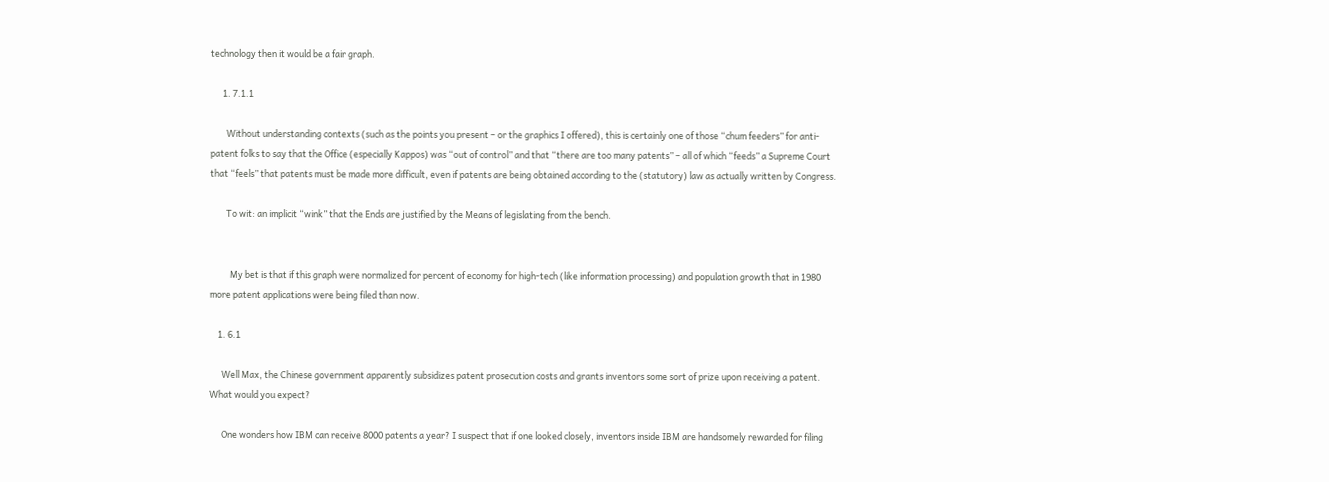technology then it would be a fair graph.

      1. 7.1.1

        Without understanding contexts (such as the points you present – or the graphics I offered), this is certainly one of those “chum feeders” for anti-patent folks to say that the Office (especially Kappos) was “out of control” and that “there are too many patents” – all of which “feeds” a Supreme Court that “feels” that patents must be made more difficult, even if patents are being obtained according to the (statutory) law as actually written by Congress.

        To wit: an implicit “wink” that the Ends are justified by the Means of legislating from the bench.


          My bet is that if this graph were normalized for percent of economy for high-tech (like information processing) and population growth that in 1980 more patent applications were being filed than now.

    1. 6.1

      Well Max, the Chinese government apparently subsidizes patent prosecution costs and grants inventors some sort of prize upon receiving a patent. What would you expect?

      One wonders how IBM can receive 8000 patents a year? I suspect that if one looked closely, inventors inside IBM are handsomely rewarded for filing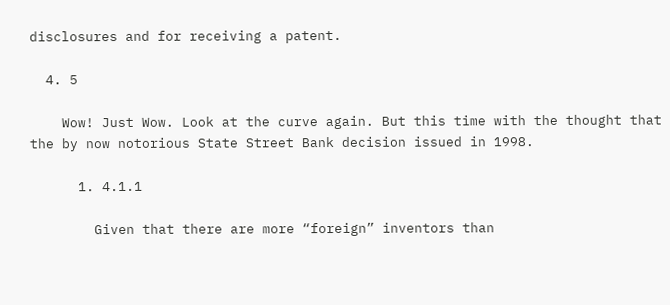disclosures and for receiving a patent.

  4. 5

    Wow! Just Wow. Look at the curve again. But this time with the thought that the by now notorious State Street Bank decision issued in 1998.

      1. 4.1.1

        Given that there are more “foreign” inventors than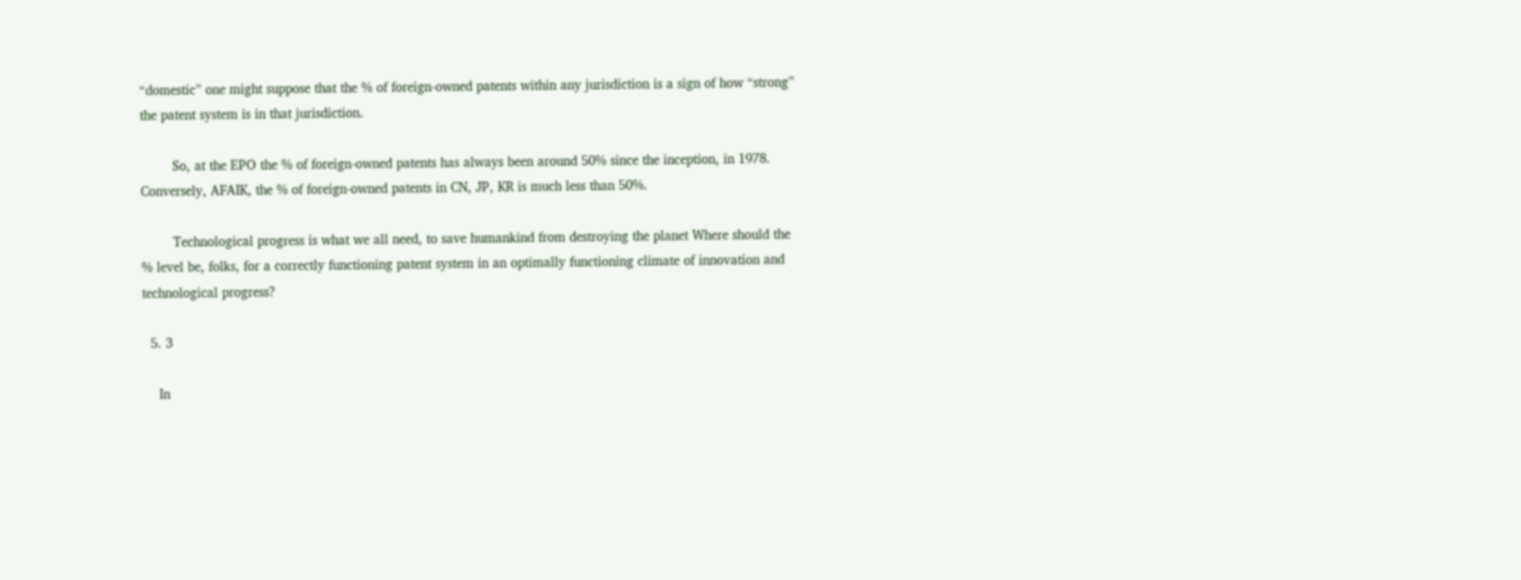“domestic” one might suppose that the % of foreign-owned patents within any jurisdiction is a sign of how “strong” the patent system is in that jurisdiction.

        So, at the EPO the % of foreign-owned patents has always been around 50% since the inception, in 1978. Conversely, AFAIK, the % of foreign-owned patents in CN, JP, KR is much less than 50%.

        Technological progress is what we all need, to save humankind from destroying the planet Where should the % level be, folks, for a correctly functioning patent system in an optimally functioning climate of innovation and technological progress?

  5. 3

    In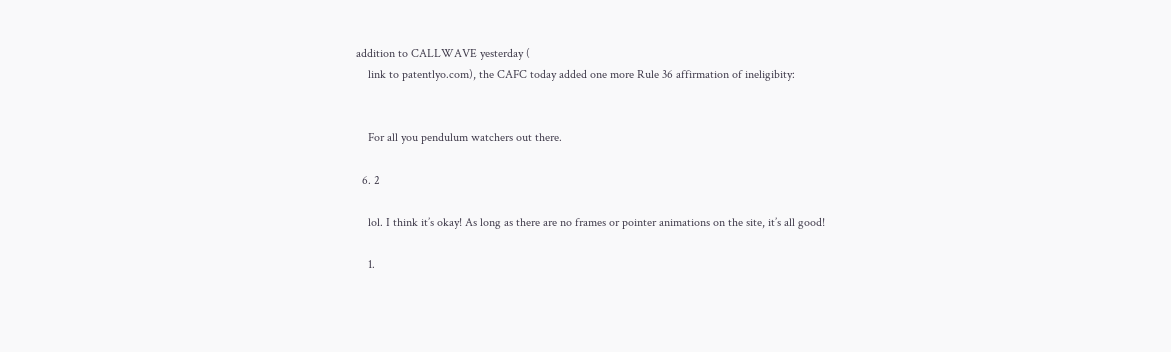addition to CALLWAVE yesterday (
    link to patentlyo.com), the CAFC today added one more Rule 36 affirmation of ineligibity:


    For all you pendulum watchers out there.

  6. 2

    lol. I think it’s okay! As long as there are no frames or pointer animations on the site, it’s all good!

    1.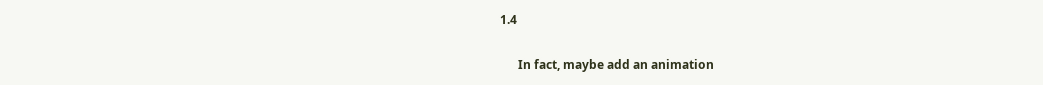1.4


      In fact, maybe add an animation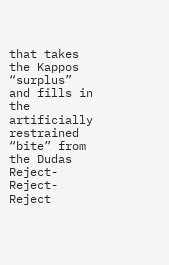that takes the Kappos “surplus” and fills in the artificially restrained “bite” from the Dudas Reject-Reject-Reject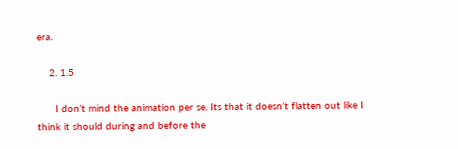era.

    2. 1.5

      I don’t mind the animation per se. Its that it doesn’t flatten out like I think it should during and before the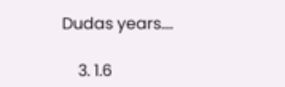Dudas years….

    3. 1.6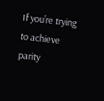If you’re trying to achieve parity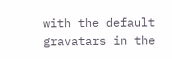with the default gravatars in the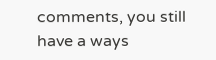comments, you still have a ways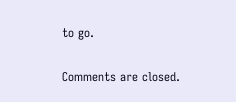to go.

Comments are closed.